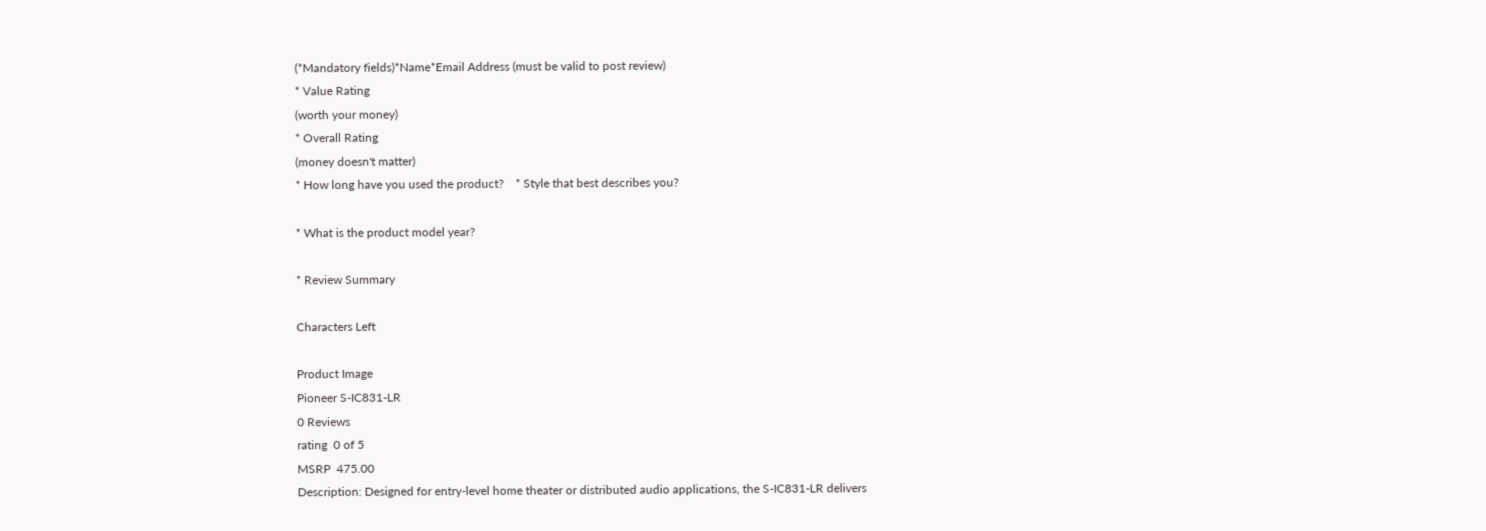(*Mandatory fields)*Name*Email Address (must be valid to post review)
* Value Rating
(worth your money)
* Overall Rating
(money doesn't matter)
* How long have you used the product?    * Style that best describes you?

* What is the product model year?

* Review Summary

Characters Left

Product Image
Pioneer S-IC831-LR
0 Reviews
rating  0 of 5
MSRP  475.00
Description: Designed for entry-level home theater or distributed audio applications, the S-IC831-LR delivers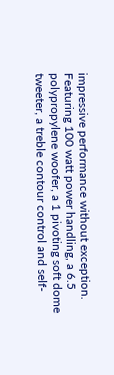impressive performance without exception. Featuring 100 watt power handling, a 6.5 polypropylene woofer, a 1 pivoting soft dome tweeter, a treble contour control and self-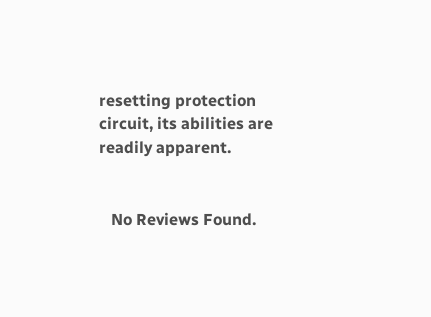resetting protection circuit, its abilities are readily apparent.


   No Reviews Found.